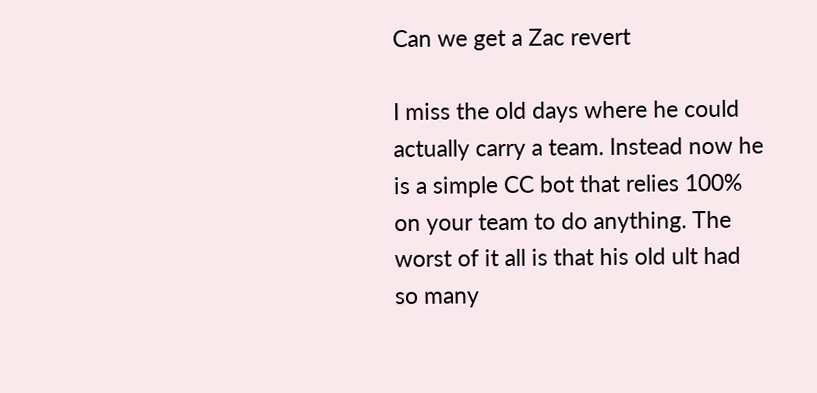Can we get a Zac revert

I miss the old days where he could actually carry a team. Instead now he is a simple CC bot that relies 100% on your team to do anything. The worst of it all is that his old ult had so many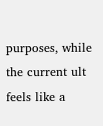purposes, while the current ult feels like a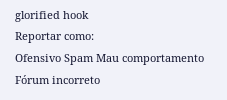glorified hook
Reportar como:
Ofensivo Spam Mau comportamento Fórum incorreto